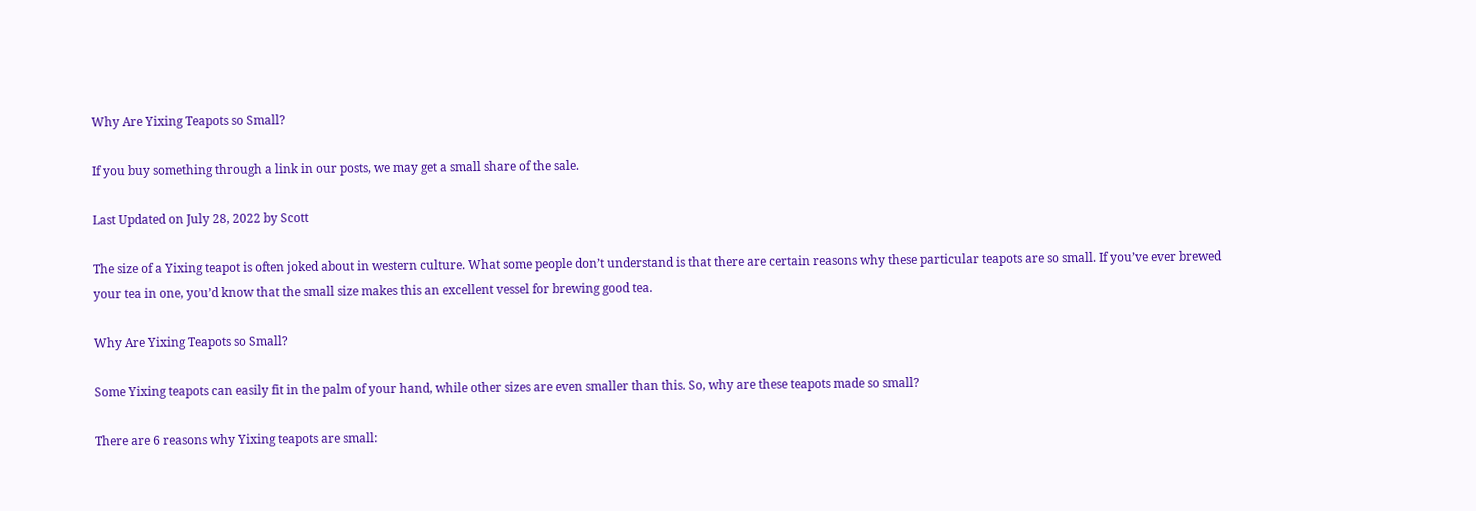Why Are Yixing Teapots so Small?

If you buy something through a link in our posts, we may get a small share of the sale.

Last Updated on July 28, 2022 by Scott

The size of a Yixing teapot is often joked about in western culture. What some people don’t understand is that there are certain reasons why these particular teapots are so small. If you’ve ever brewed your tea in one, you’d know that the small size makes this an excellent vessel for brewing good tea.

Why Are Yixing Teapots so Small?

Some Yixing teapots can easily fit in the palm of your hand, while other sizes are even smaller than this. So, why are these teapots made so small?

There are 6 reasons why Yixing teapots are small: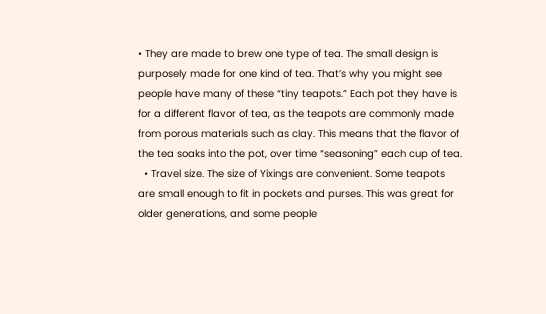• They are made to brew one type of tea. The small design is purposely made for one kind of tea. That’s why you might see people have many of these “tiny teapots.” Each pot they have is for a different flavor of tea, as the teapots are commonly made from porous materials such as clay. This means that the flavor of the tea soaks into the pot, over time “seasoning” each cup of tea.
  • Travel size. The size of Yixings are convenient. Some teapots are small enough to fit in pockets and purses. This was great for older generations, and some people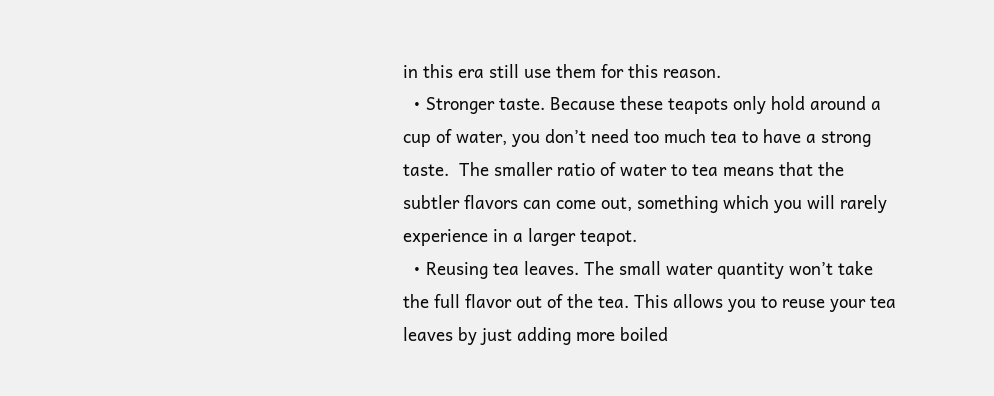in this era still use them for this reason.
  • Stronger taste. Because these teapots only hold around a cup of water, you don’t need too much tea to have a strong taste.  The smaller ratio of water to tea means that the subtler flavors can come out, something which you will rarely experience in a larger teapot.
  • Reusing tea leaves. The small water quantity won’t take the full flavor out of the tea. This allows you to reuse your tea leaves by just adding more boiled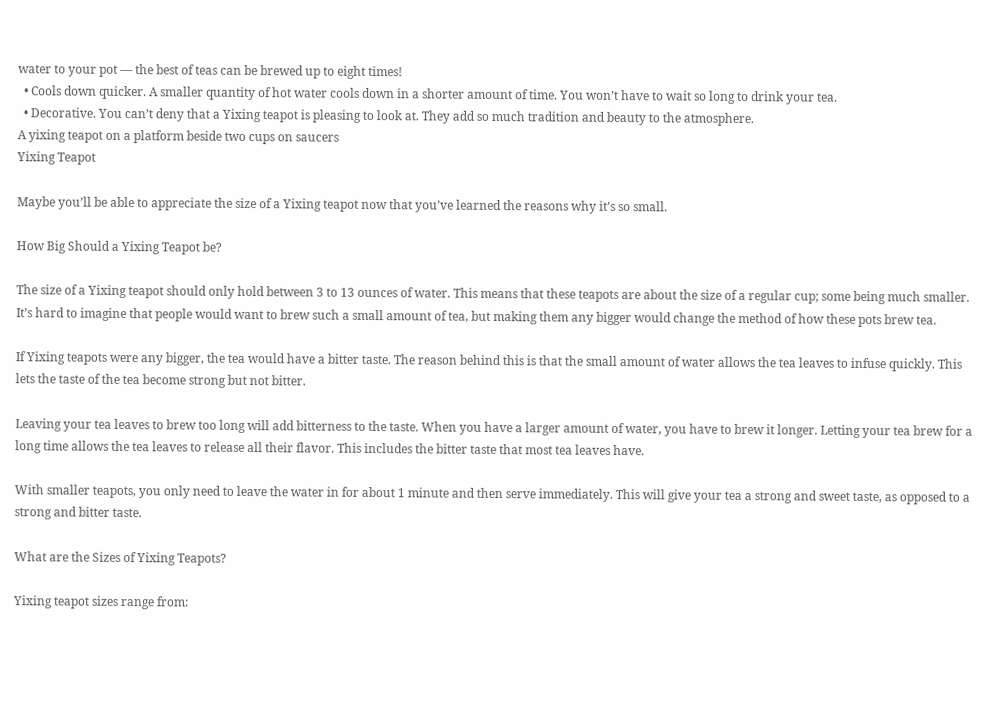water to your pot — the best of teas can be brewed up to eight times!
  • Cools down quicker. A smaller quantity of hot water cools down in a shorter amount of time. You won’t have to wait so long to drink your tea.
  • Decorative. You can’t deny that a Yixing teapot is pleasing to look at. They add so much tradition and beauty to the atmosphere.
A yixing teapot on a platform beside two cups on saucers
Yixing Teapot

Maybe you’ll be able to appreciate the size of a Yixing teapot now that you’ve learned the reasons why it’s so small.

How Big Should a Yixing Teapot be?

The size of a Yixing teapot should only hold between 3 to 13 ounces of water. This means that these teapots are about the size of a regular cup; some being much smaller. It’s hard to imagine that people would want to brew such a small amount of tea, but making them any bigger would change the method of how these pots brew tea.

If Yixing teapots were any bigger, the tea would have a bitter taste. The reason behind this is that the small amount of water allows the tea leaves to infuse quickly. This lets the taste of the tea become strong but not bitter.

Leaving your tea leaves to brew too long will add bitterness to the taste. When you have a larger amount of water, you have to brew it longer. Letting your tea brew for a long time allows the tea leaves to release all their flavor. This includes the bitter taste that most tea leaves have.

With smaller teapots, you only need to leave the water in for about 1 minute and then serve immediately. This will give your tea a strong and sweet taste, as opposed to a strong and bitter taste.

What are the Sizes of Yixing Teapots?

Yixing teapot sizes range from: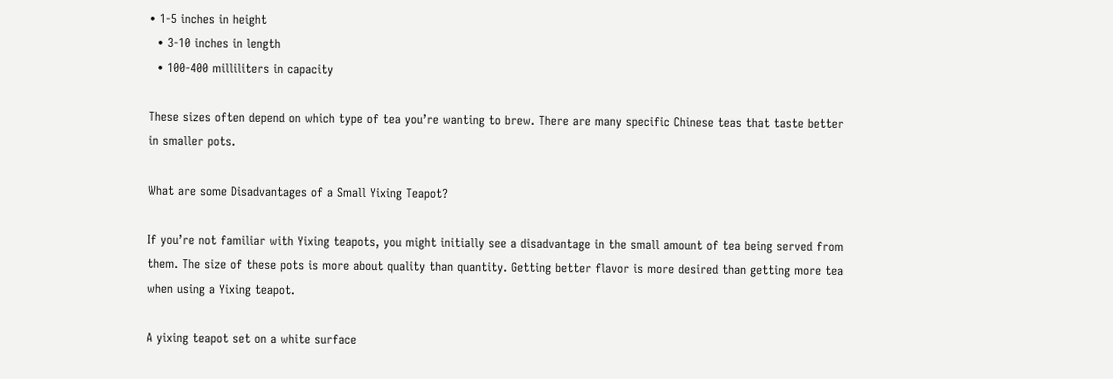• 1-5 inches in height
  • 3-10 inches in length
  • 100-400 milliliters in capacity

These sizes often depend on which type of tea you’re wanting to brew. There are many specific Chinese teas that taste better in smaller pots.

What are some Disadvantages of a Small Yixing Teapot?

If you’re not familiar with Yixing teapots, you might initially see a disadvantage in the small amount of tea being served from them. The size of these pots is more about quality than quantity. Getting better flavor is more desired than getting more tea when using a Yixing teapot.

A yixing teapot set on a white surface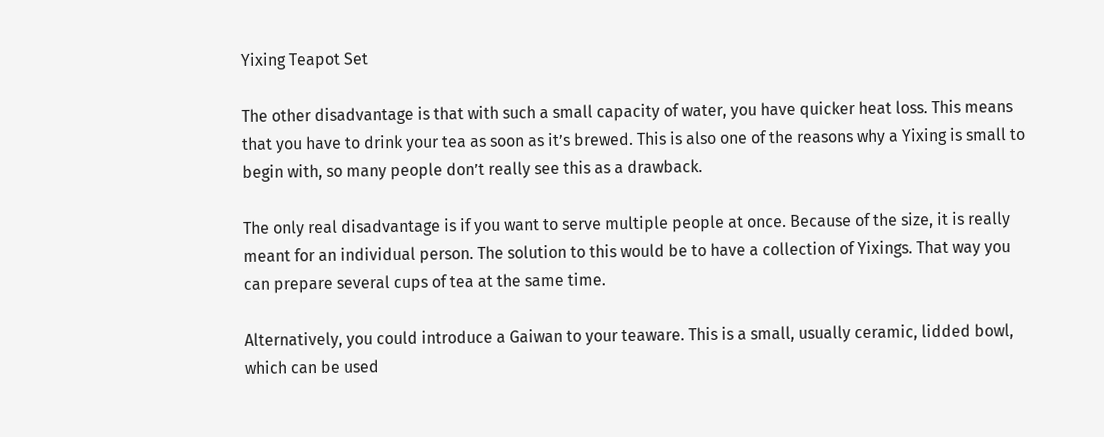Yixing Teapot Set

The other disadvantage is that with such a small capacity of water, you have quicker heat loss. This means that you have to drink your tea as soon as it’s brewed. This is also one of the reasons why a Yixing is small to begin with, so many people don’t really see this as a drawback.

The only real disadvantage is if you want to serve multiple people at once. Because of the size, it is really meant for an individual person. The solution to this would be to have a collection of Yixings. That way you can prepare several cups of tea at the same time.

Alternatively, you could introduce a Gaiwan to your teaware. This is a small, usually ceramic, lidded bowl, which can be used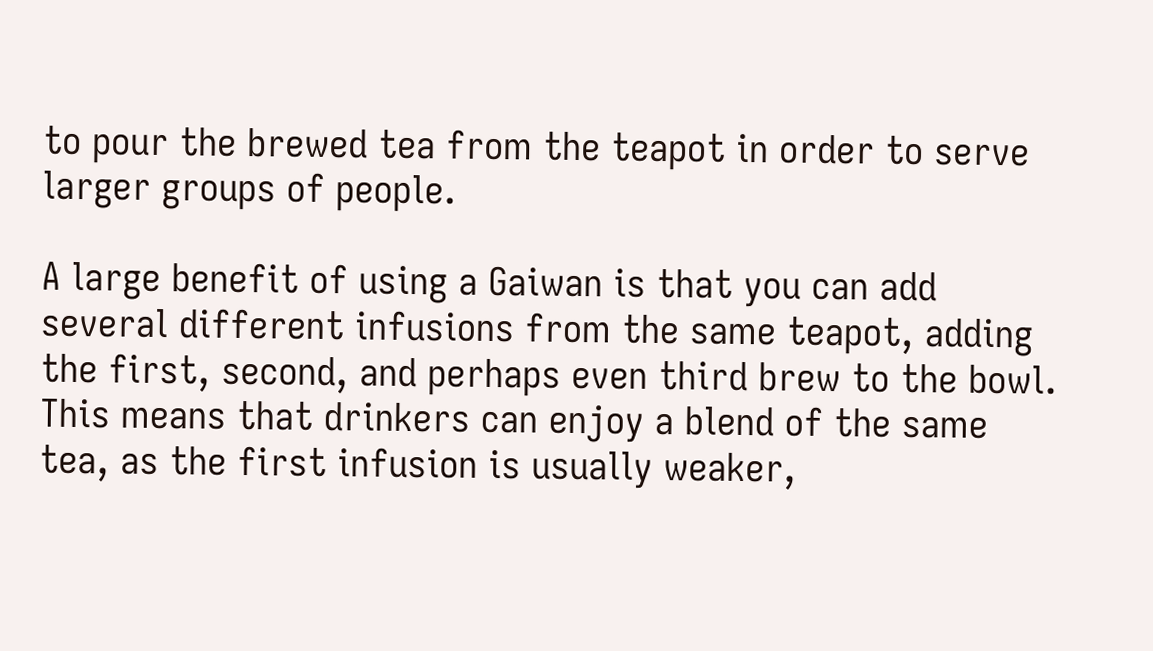to pour the brewed tea from the teapot in order to serve larger groups of people.

A large benefit of using a Gaiwan is that you can add several different infusions from the same teapot, adding the first, second, and perhaps even third brew to the bowl. This means that drinkers can enjoy a blend of the same tea, as the first infusion is usually weaker,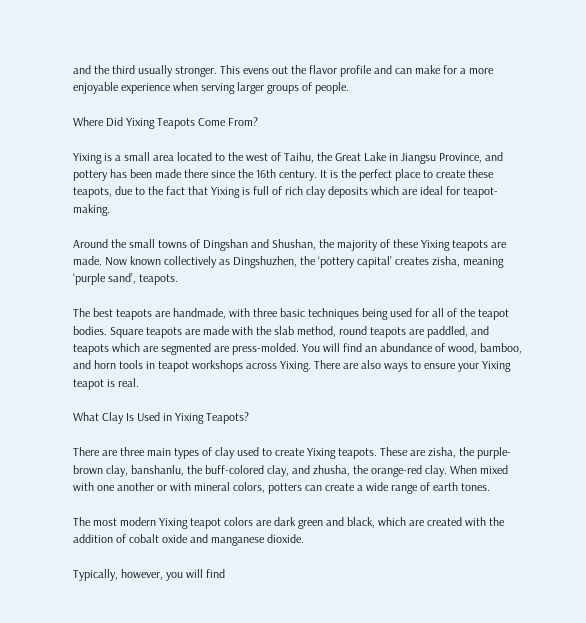and the third usually stronger. This evens out the flavor profile and can make for a more enjoyable experience when serving larger groups of people.

Where Did Yixing Teapots Come From?

Yixing is a small area located to the west of Taihu, the Great Lake in Jiangsu Province, and pottery has been made there since the 16th century. It is the perfect place to create these teapots, due to the fact that Yixing is full of rich clay deposits which are ideal for teapot-making.

Around the small towns of Dingshan and Shushan, the majority of these Yixing teapots are made. Now known collectively as Dingshuzhen, the ‘pottery capital’ creates zisha, meaning ‘purple sand’, teapots.

The best teapots are handmade, with three basic techniques being used for all of the teapot bodies. Square teapots are made with the slab method, round teapots are paddled, and teapots which are segmented are press-molded. You will find an abundance of wood, bamboo, and horn tools in teapot workshops across Yixing. There are also ways to ensure your Yixing teapot is real.

What Clay Is Used in Yixing Teapots?

There are three main types of clay used to create Yixing teapots. These are zisha, the purple-brown clay, banshanlu, the buff-colored clay, and zhusha, the orange-red clay. When mixed with one another or with mineral colors, potters can create a wide range of earth tones.

The most modern Yixing teapot colors are dark green and black, which are created with the addition of cobalt oxide and manganese dioxide.

Typically, however, you will find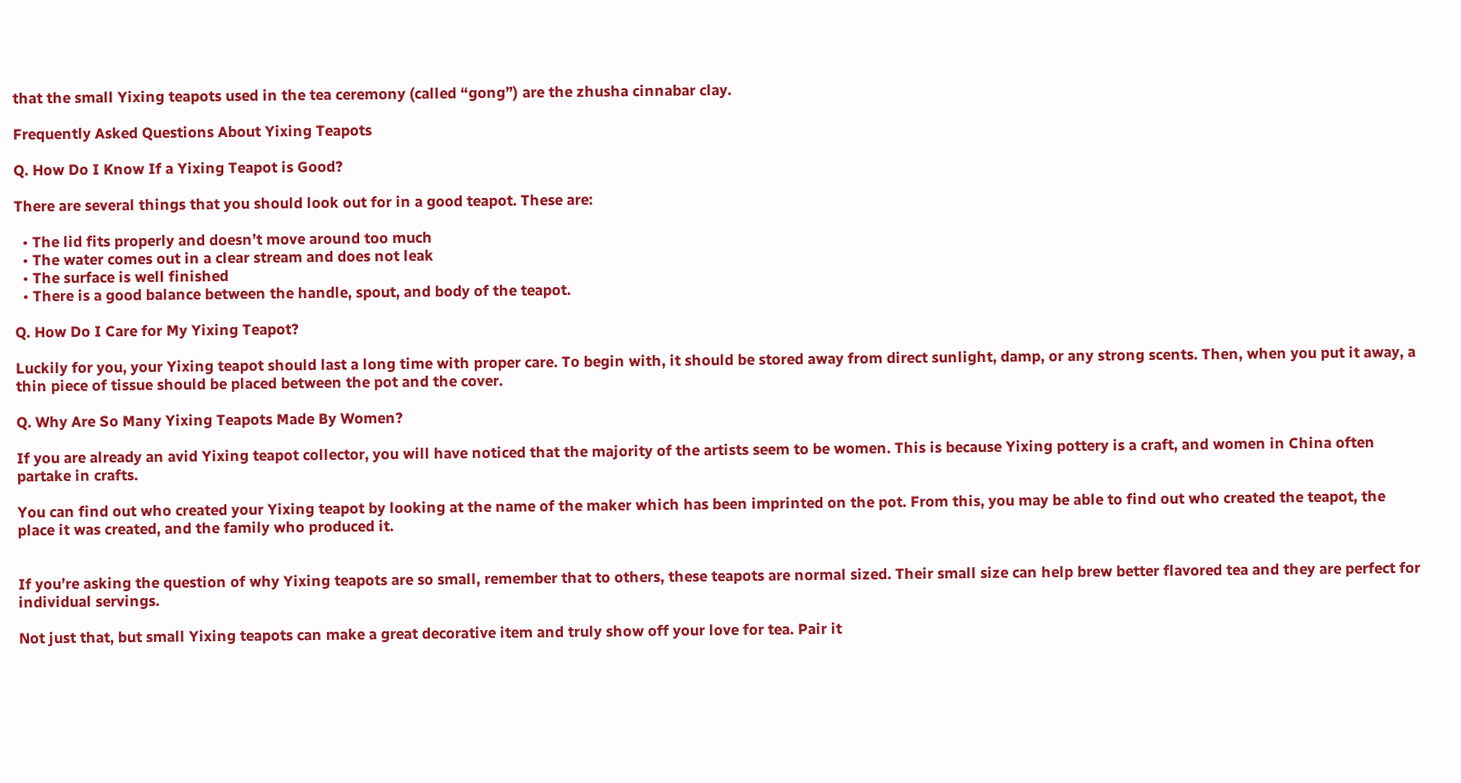that the small Yixing teapots used in the tea ceremony (called “gong”) are the zhusha cinnabar clay.

Frequently Asked Questions About Yixing Teapots

Q. How Do I Know If a Yixing Teapot is Good?

There are several things that you should look out for in a good teapot. These are:

  • The lid fits properly and doesn’t move around too much
  • The water comes out in a clear stream and does not leak
  • The surface is well finished
  • There is a good balance between the handle, spout, and body of the teapot.

Q. How Do I Care for My Yixing Teapot?

Luckily for you, your Yixing teapot should last a long time with proper care. To begin with, it should be stored away from direct sunlight, damp, or any strong scents. Then, when you put it away, a thin piece of tissue should be placed between the pot and the cover.

Q. Why Are So Many Yixing Teapots Made By Women?

If you are already an avid Yixing teapot collector, you will have noticed that the majority of the artists seem to be women. This is because Yixing pottery is a craft, and women in China often partake in crafts.

You can find out who created your Yixing teapot by looking at the name of the maker which has been imprinted on the pot. From this, you may be able to find out who created the teapot, the place it was created, and the family who produced it.


If you’re asking the question of why Yixing teapots are so small, remember that to others, these teapots are normal sized. Their small size can help brew better flavored tea and they are perfect for individual servings.

Not just that, but small Yixing teapots can make a great decorative item and truly show off your love for tea. Pair it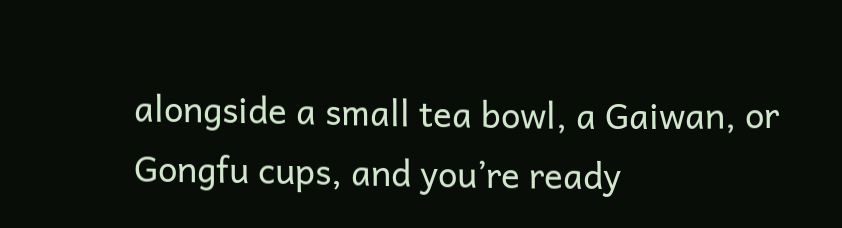alongside a small tea bowl, a Gaiwan, or Gongfu cups, and you’re ready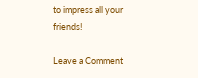to impress all your friends!

Leave a Comment